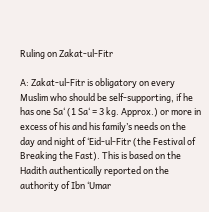Ruling on Zakat-ul-Fitr

A: Zakat-ul-Fitr is obligatory on every Muslim who should be self-supporting, if he has one Sa‘ (1 Sa‘ = 3 kg. Approx.) or more in excess of his and his family’s needs on the day and night of ‘Eid-ul-Fitr (the Festival of Breaking the Fast). This is based on the Hadith authentically reported on the authority of Ibn ‘Umar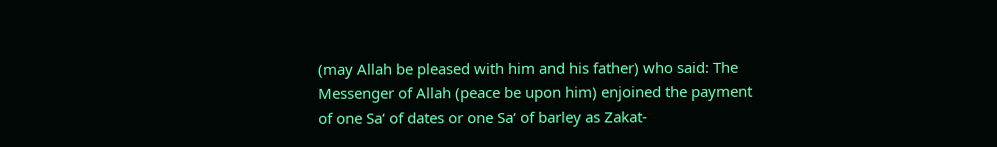(may Allah be pleased with him and his father) who said: The Messenger of Allah (peace be upon him) enjoined the payment of one Sa‘ of dates or one Sa‘ of barley as Zakat-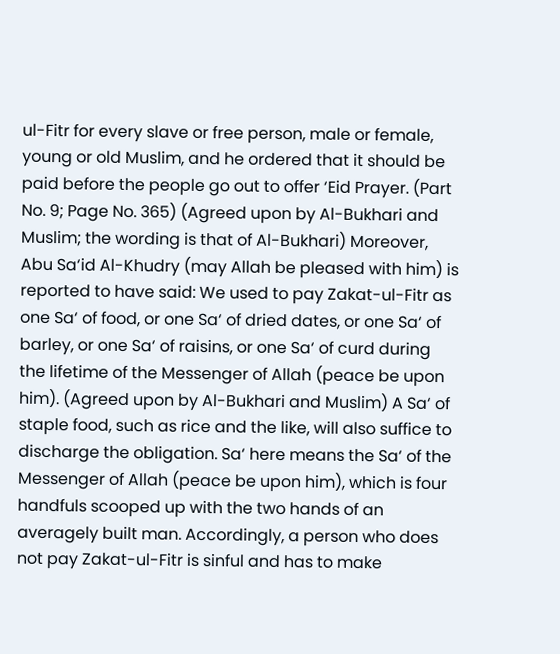ul-Fitr for every slave or free person, male or female, young or old Muslim, and he ordered that it should be paid before the people go out to offer ‘Eid Prayer. (Part No. 9; Page No. 365) (Agreed upon by Al-Bukhari and Muslim; the wording is that of Al-Bukhari) Moreover, Abu Sa‘id Al-Khudry (may Allah be pleased with him) is reported to have said: We used to pay Zakat-ul-Fitr as one Sa‘ of food, or one Sa‘ of dried dates, or one Sa‘ of barley, or one Sa‘ of raisins, or one Sa‘ of curd during the lifetime of the Messenger of Allah (peace be upon him). (Agreed upon by Al-Bukhari and Muslim) A Sa‘ of staple food, such as rice and the like, will also suffice to discharge the obligation. Sa‘ here means the Sa‘ of the Messenger of Allah (peace be upon him), which is four handfuls scooped up with the two hands of an averagely built man. Accordingly, a person who does not pay Zakat-ul-Fitr is sinful and has to make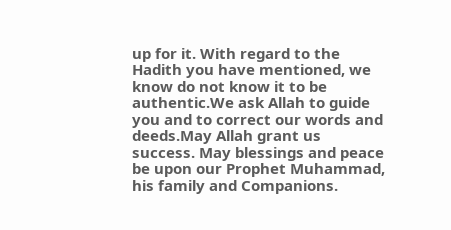up for it. With regard to the Hadith you have mentioned, we know do not know it to be authentic.We ask Allah to guide you and to correct our words and deeds.May Allah grant us success. May blessings and peace be upon our Prophet Muhammad, his family and Companions.